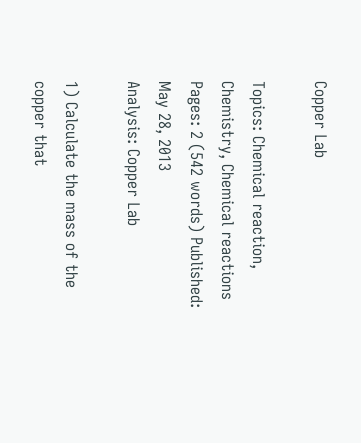Copper Lab

Topics: Chemical reaction, Chemistry, Chemical reactions Pages: 2 (542 words) Published: May 28, 2013
Analysis: Copper Lab

1) Calculate the mass of the copper that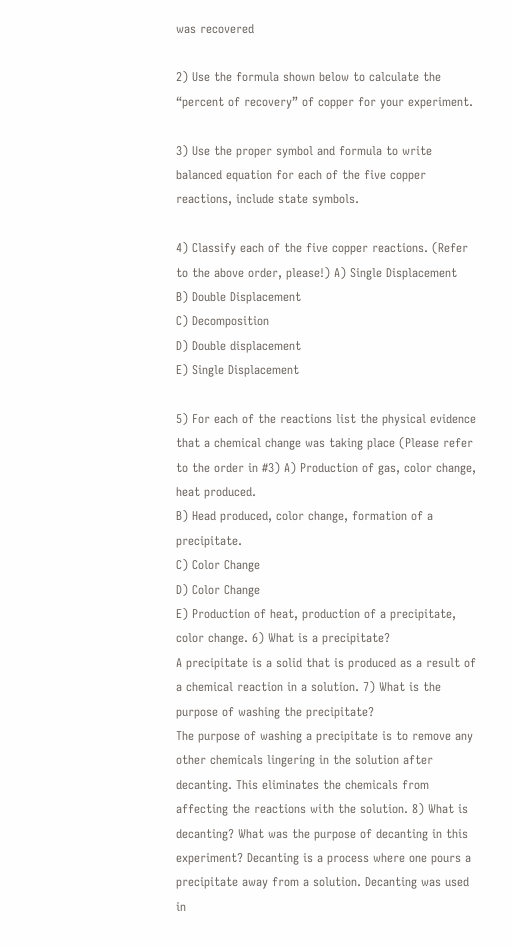was recovered

2) Use the formula shown below to calculate the “percent of recovery” of copper for your experiment.

3) Use the proper symbol and formula to write balanced equation for each of the five copper reactions, include state symbols.

4) Classify each of the five copper reactions. (Refer to the above order, please!) A) Single Displacement
B) Double Displacement
C) Decomposition
D) Double displacement
E) Single Displacement

5) For each of the reactions list the physical evidence that a chemical change was taking place (Please refer to the order in #3) A) Production of gas, color change, heat produced.
B) Head produced, color change, formation of a precipitate.
C) Color Change
D) Color Change
E) Production of heat, production of a precipitate, color change. 6) What is a precipitate?
A precipitate is a solid that is produced as a result of a chemical reaction in a solution. 7) What is the purpose of washing the precipitate?
The purpose of washing a precipitate is to remove any other chemicals lingering in the solution after decanting. This eliminates the chemicals from affecting the reactions with the solution. 8) What is decanting? What was the purpose of decanting in this experiment? Decanting is a process where one pours a precipitate away from a solution. Decanting was used in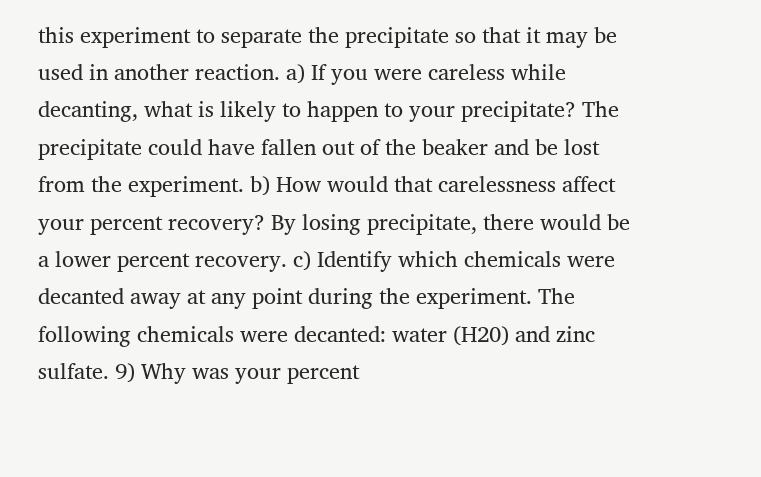this experiment to separate the precipitate so that it may be used in another reaction. a) If you were careless while decanting, what is likely to happen to your precipitate? The precipitate could have fallen out of the beaker and be lost from the experiment. b) How would that carelessness affect your percent recovery? By losing precipitate, there would be a lower percent recovery. c) Identify which chemicals were decanted away at any point during the experiment. The following chemicals were decanted: water (H20) and zinc sulfate. 9) Why was your percent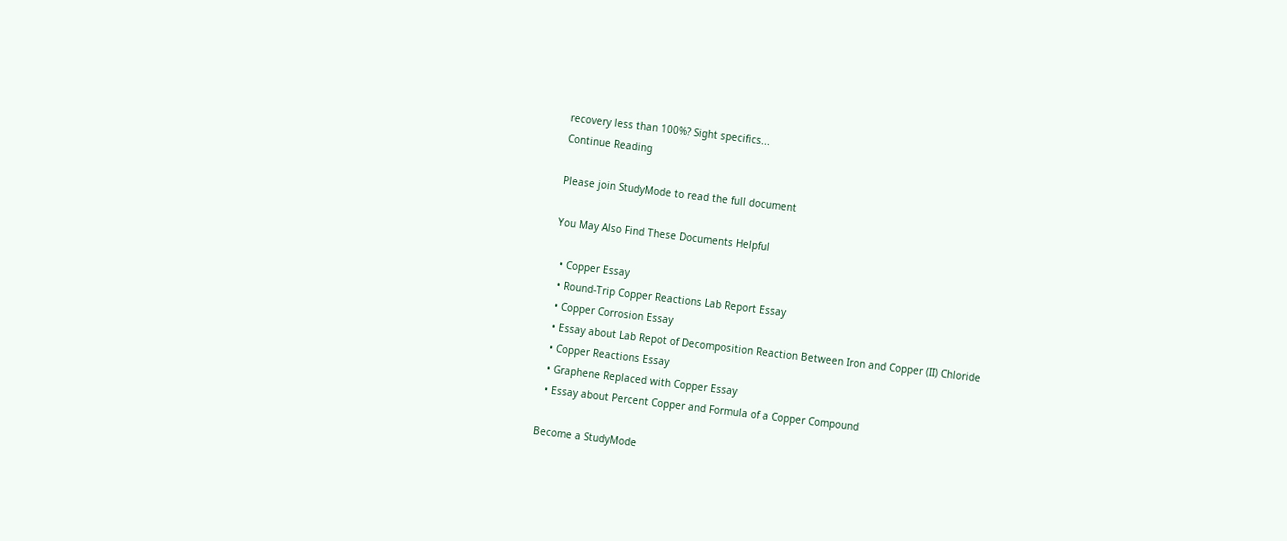recovery less than 100%? Sight specifics...
Continue Reading

Please join StudyMode to read the full document

You May Also Find These Documents Helpful

  • Copper Essay
  • Round-Trip Copper Reactions Lab Report Essay
  • Copper Corrosion Essay
  • Essay about Lab Repot of Decomposition Reaction Between Iron and Copper (II) Chloride
  • Copper Reactions Essay
  • Graphene Replaced with Copper Essay
  • Essay about Percent Copper and Formula of a Copper Compound

Become a StudyMode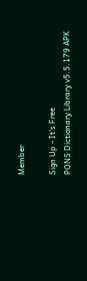Member

Sign Up - It's Free
PONS Dictionary Library v5.5.179 APK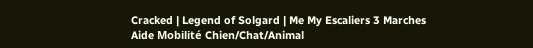Cracked | Legend of Solgard | Me My Escaliers 3 Marches Aide Mobilité Chien/Chat/Animal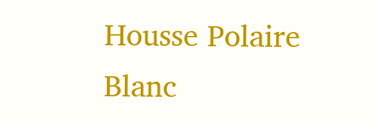Housse Polaire Blanc